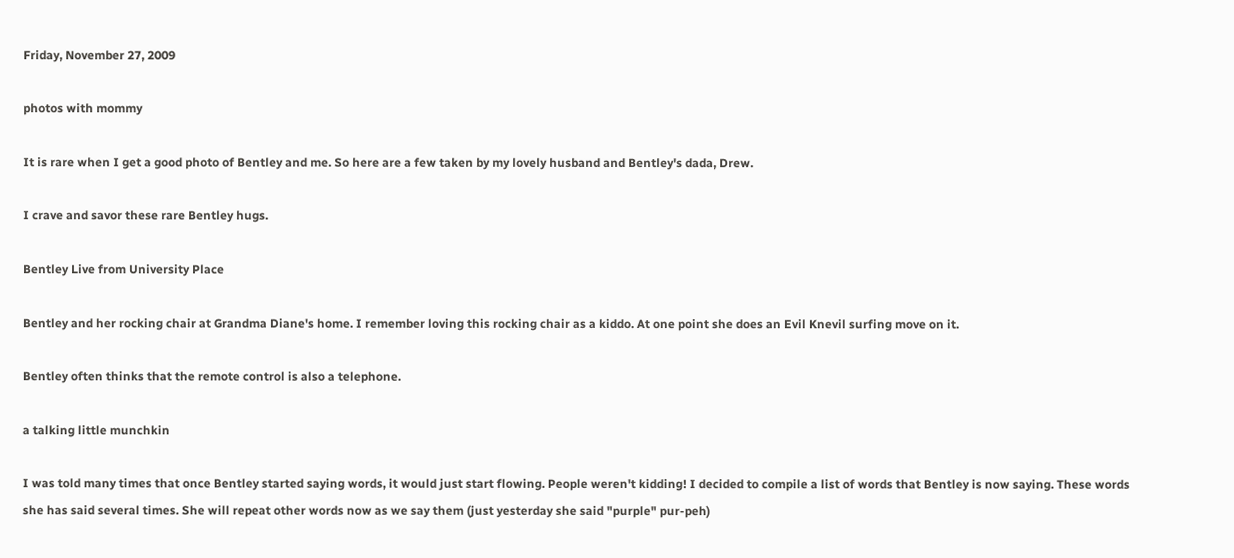Friday, November 27, 2009

photos with mommy

It is rare when I get a good photo of Bentley and me. So here are a few taken by my lovely husband and Bentley's dada, Drew.

I crave and savor these rare Bentley hugs.

Bentley Live from University Place

Bentley and her rocking chair at Grandma Diane's home. I remember loving this rocking chair as a kiddo. At one point she does an Evil Knevil surfing move on it.

Bentley often thinks that the remote control is also a telephone.

a talking little munchkin

I was told many times that once Bentley started saying words, it would just start flowing. People weren't kidding! I decided to compile a list of words that Bentley is now saying. These words she has said several times. She will repeat other words now as we say them (just yesterday she said "purple" pur-peh)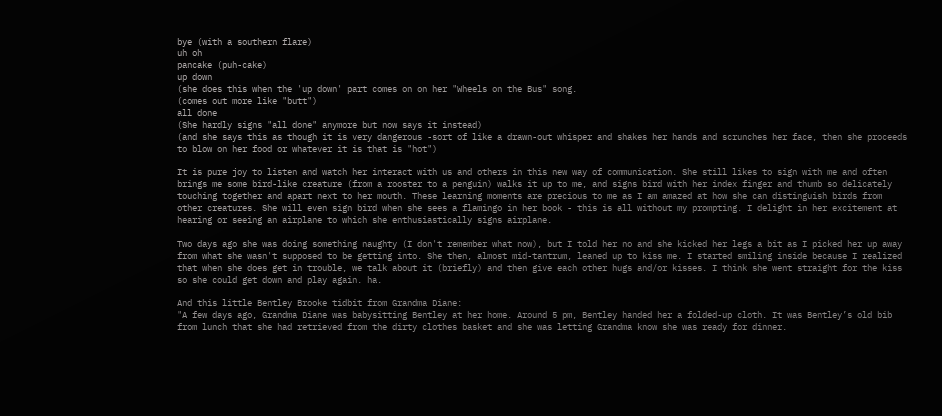bye (with a southern flare)
uh oh
pancake (puh-cake)
up down
(she does this when the 'up down' part comes on on her "Wheels on the Bus" song.
(comes out more like "butt")
all done
(She hardly signs "all done" anymore but now says it instead)
(and she says this as though it is very dangerous -sort of like a drawn-out whisper and shakes her hands and scrunches her face, then she proceeds to blow on her food or whatever it is that is "hot")

It is pure joy to listen and watch her interact with us and others in this new way of communication. She still likes to sign with me and often brings me some bird-like creature (from a rooster to a penguin) walks it up to me, and signs bird with her index finger and thumb so delicately touching together and apart next to her mouth. These learning moments are precious to me as I am amazed at how she can distinguish birds from other creatures. She will even sign bird when she sees a flamingo in her book - this is all without my prompting. I delight in her excitement at hearing or seeing an airplane to which she enthusiastically signs airplane.

Two days ago she was doing something naughty (I don't remember what now), but I told her no and she kicked her legs a bit as I picked her up away from what she wasn't supposed to be getting into. She then, almost mid-tantrum, leaned up to kiss me. I started smiling inside because I realized that when she does get in trouble, we talk about it (briefly) and then give each other hugs and/or kisses. I think she went straight for the kiss so she could get down and play again. ha.

And this little Bentley Brooke tidbit from Grandma Diane:
"A few days ago, Grandma Diane was babysitting Bentley at her home. Around 5 pm, Bentley handed her a folded-up cloth. It was Bentley’s old bib from lunch that she had retrieved from the dirty clothes basket and she was letting Grandma know she was ready for dinner.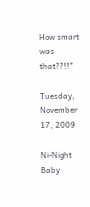How smart was that??!!"

Tuesday, November 17, 2009

Ni-Night Baby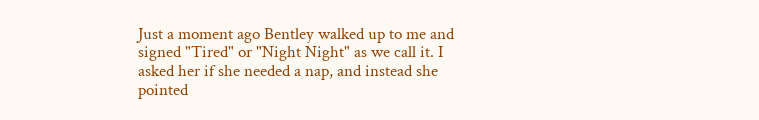Just a moment ago Bentley walked up to me and signed "Tired" or "Night Night" as we call it. I asked her if she needed a nap, and instead she pointed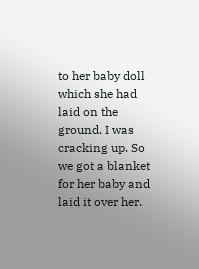to her baby doll which she had laid on the ground. I was cracking up. So we got a blanket for her baby and laid it over her.